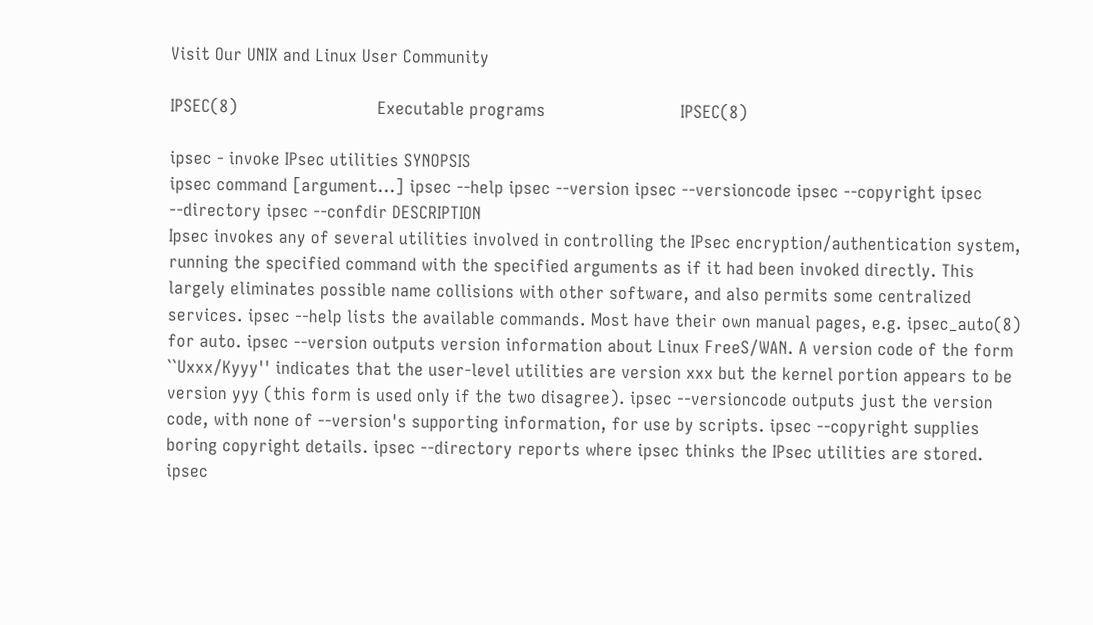Visit Our UNIX and Linux User Community

IPSEC(8)                            Executable programs                           IPSEC(8)

ipsec - invoke IPsec utilities SYNOPSIS
ipsec command [argument...] ipsec --help ipsec --version ipsec --versioncode ipsec --copyright ipsec --directory ipsec --confdir DESCRIPTION
Ipsec invokes any of several utilities involved in controlling the IPsec encryption/authentication system, running the specified command with the specified arguments as if it had been invoked directly. This largely eliminates possible name collisions with other software, and also permits some centralized services. ipsec --help lists the available commands. Most have their own manual pages, e.g. ipsec_auto(8) for auto. ipsec --version outputs version information about Linux FreeS/WAN. A version code of the form ``Uxxx/Kyyy'' indicates that the user-level utilities are version xxx but the kernel portion appears to be version yyy (this form is used only if the two disagree). ipsec --versioncode outputs just the version code, with none of --version's supporting information, for use by scripts. ipsec --copyright supplies boring copyright details. ipsec --directory reports where ipsec thinks the IPsec utilities are stored. ipsec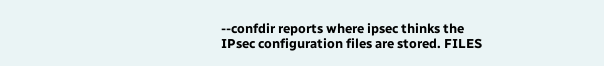--confdir reports where ipsec thinks the IPsec configuration files are stored. FILES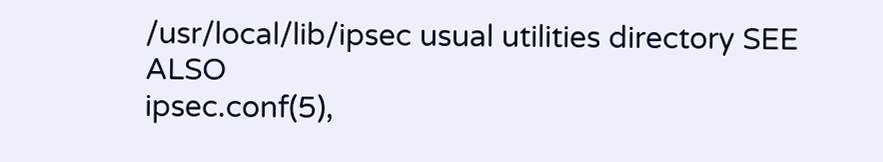/usr/local/lib/ipsec usual utilities directory SEE ALSO
ipsec.conf(5),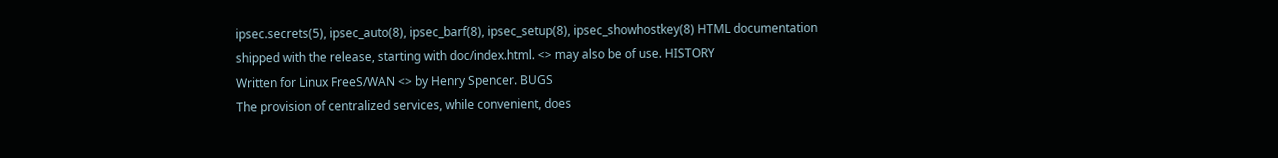ipsec.secrets(5), ipsec_auto(8), ipsec_barf(8), ipsec_setup(8), ipsec_showhostkey(8) HTML documentation shipped with the release, starting with doc/index.html. <> may also be of use. HISTORY
Written for Linux FreeS/WAN <> by Henry Spencer. BUGS
The provision of centralized services, while convenient, does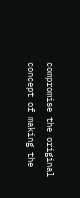compromise the original concept of making the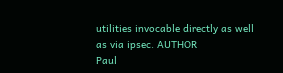utilities invocable directly as well as via ipsec. AUTHOR
Paul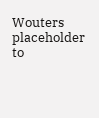Wouters placeholder to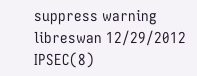suppress warning libreswan 12/29/2012 IPSEC(8)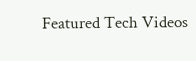Featured Tech Videos